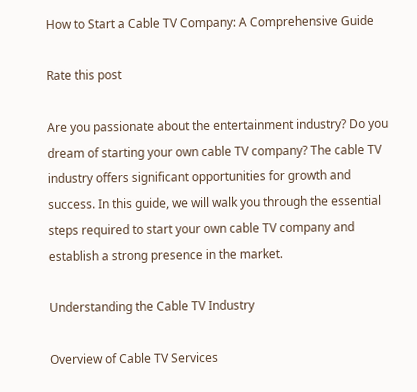How to Start a Cable TV Company: A Comprehensive Guide

Rate this post

Are you passionate about the entertainment industry? Do you dream of starting your own cable TV company? The cable TV industry offers significant opportunities for growth and success. In this guide, we will walk you through the essential steps required to start your own cable TV company and establish a strong presence in the market.

Understanding the Cable TV Industry

Overview of Cable TV Services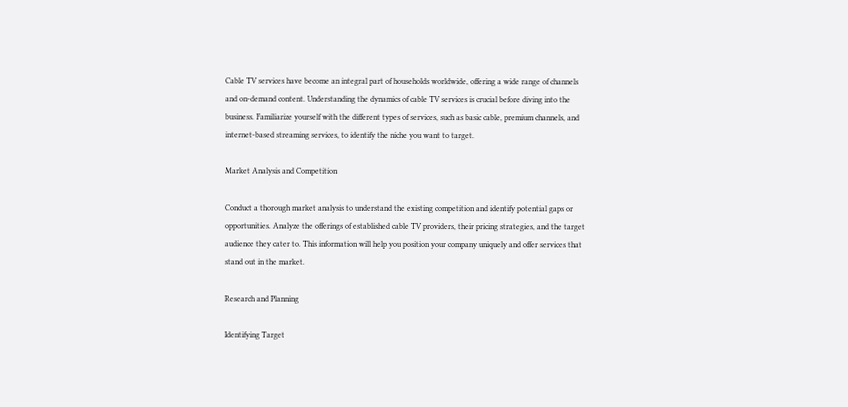Cable TV services have become an integral part of households worldwide, offering a wide range of channels and on-demand content. Understanding the dynamics of cable TV services is crucial before diving into the business. Familiarize yourself with the different types of services, such as basic cable, premium channels, and internet-based streaming services, to identify the niche you want to target.

Market Analysis and Competition

Conduct a thorough market analysis to understand the existing competition and identify potential gaps or opportunities. Analyze the offerings of established cable TV providers, their pricing strategies, and the target audience they cater to. This information will help you position your company uniquely and offer services that stand out in the market.

Research and Planning

Identifying Target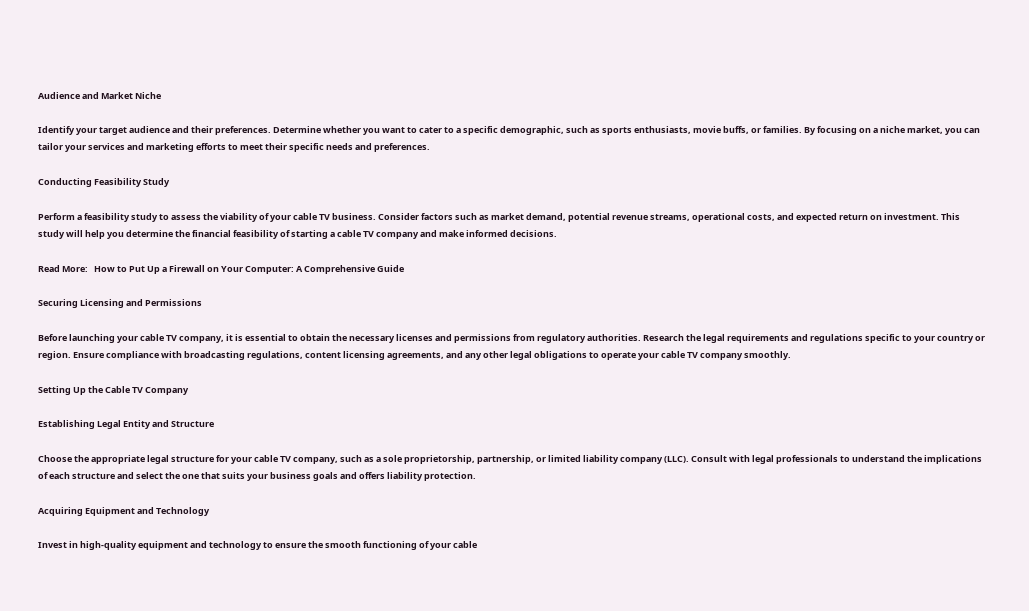Audience and Market Niche

Identify your target audience and their preferences. Determine whether you want to cater to a specific demographic, such as sports enthusiasts, movie buffs, or families. By focusing on a niche market, you can tailor your services and marketing efforts to meet their specific needs and preferences.

Conducting Feasibility Study

Perform a feasibility study to assess the viability of your cable TV business. Consider factors such as market demand, potential revenue streams, operational costs, and expected return on investment. This study will help you determine the financial feasibility of starting a cable TV company and make informed decisions.

Read More:   How to Put Up a Firewall on Your Computer: A Comprehensive Guide

Securing Licensing and Permissions

Before launching your cable TV company, it is essential to obtain the necessary licenses and permissions from regulatory authorities. Research the legal requirements and regulations specific to your country or region. Ensure compliance with broadcasting regulations, content licensing agreements, and any other legal obligations to operate your cable TV company smoothly.

Setting Up the Cable TV Company

Establishing Legal Entity and Structure

Choose the appropriate legal structure for your cable TV company, such as a sole proprietorship, partnership, or limited liability company (LLC). Consult with legal professionals to understand the implications of each structure and select the one that suits your business goals and offers liability protection.

Acquiring Equipment and Technology

Invest in high-quality equipment and technology to ensure the smooth functioning of your cable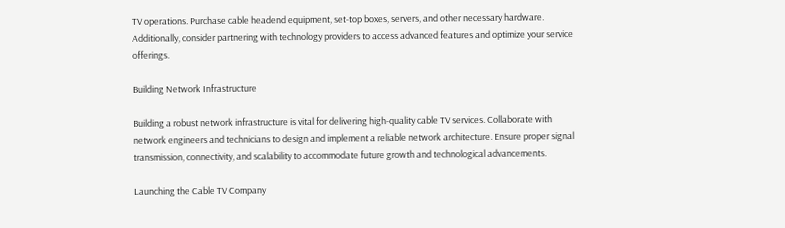TV operations. Purchase cable headend equipment, set-top boxes, servers, and other necessary hardware. Additionally, consider partnering with technology providers to access advanced features and optimize your service offerings.

Building Network Infrastructure

Building a robust network infrastructure is vital for delivering high-quality cable TV services. Collaborate with network engineers and technicians to design and implement a reliable network architecture. Ensure proper signal transmission, connectivity, and scalability to accommodate future growth and technological advancements.

Launching the Cable TV Company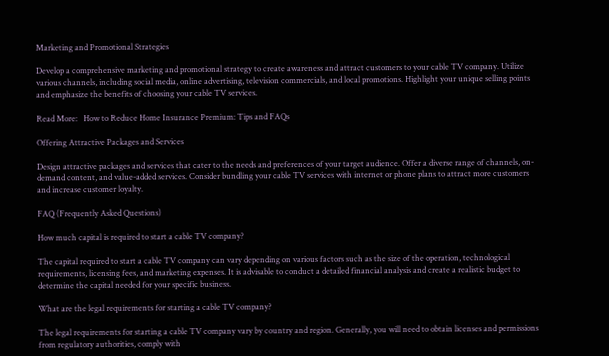Marketing and Promotional Strategies

Develop a comprehensive marketing and promotional strategy to create awareness and attract customers to your cable TV company. Utilize various channels, including social media, online advertising, television commercials, and local promotions. Highlight your unique selling points and emphasize the benefits of choosing your cable TV services.

Read More:   How to Reduce Home Insurance Premium: Tips and FAQs

Offering Attractive Packages and Services

Design attractive packages and services that cater to the needs and preferences of your target audience. Offer a diverse range of channels, on-demand content, and value-added services. Consider bundling your cable TV services with internet or phone plans to attract more customers and increase customer loyalty.

FAQ (Frequently Asked Questions)

How much capital is required to start a cable TV company?

The capital required to start a cable TV company can vary depending on various factors such as the size of the operation, technological requirements, licensing fees, and marketing expenses. It is advisable to conduct a detailed financial analysis and create a realistic budget to determine the capital needed for your specific business.

What are the legal requirements for starting a cable TV company?

The legal requirements for starting a cable TV company vary by country and region. Generally, you will need to obtain licenses and permissions from regulatory authorities, comply with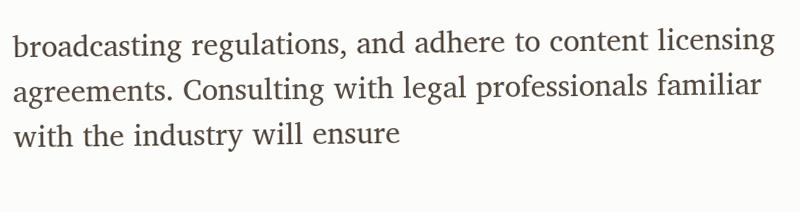broadcasting regulations, and adhere to content licensing agreements. Consulting with legal professionals familiar with the industry will ensure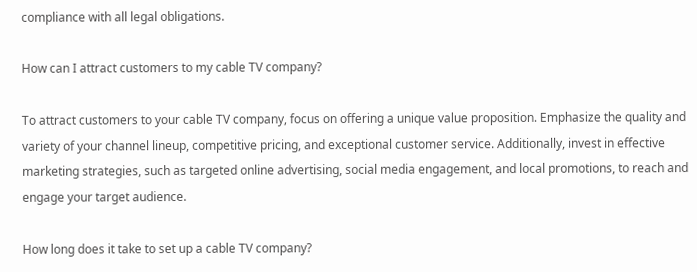compliance with all legal obligations.

How can I attract customers to my cable TV company?

To attract customers to your cable TV company, focus on offering a unique value proposition. Emphasize the quality and variety of your channel lineup, competitive pricing, and exceptional customer service. Additionally, invest in effective marketing strategies, such as targeted online advertising, social media engagement, and local promotions, to reach and engage your target audience.

How long does it take to set up a cable TV company?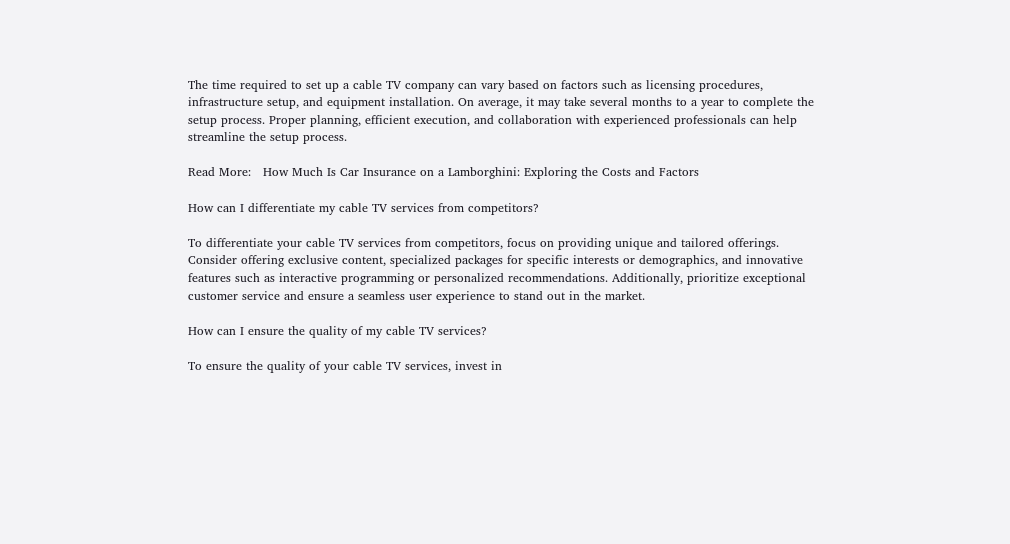The time required to set up a cable TV company can vary based on factors such as licensing procedures, infrastructure setup, and equipment installation. On average, it may take several months to a year to complete the setup process. Proper planning, efficient execution, and collaboration with experienced professionals can help streamline the setup process.

Read More:   How Much Is Car Insurance on a Lamborghini: Exploring the Costs and Factors

How can I differentiate my cable TV services from competitors?

To differentiate your cable TV services from competitors, focus on providing unique and tailored offerings. Consider offering exclusive content, specialized packages for specific interests or demographics, and innovative features such as interactive programming or personalized recommendations. Additionally, prioritize exceptional customer service and ensure a seamless user experience to stand out in the market.

How can I ensure the quality of my cable TV services?

To ensure the quality of your cable TV services, invest in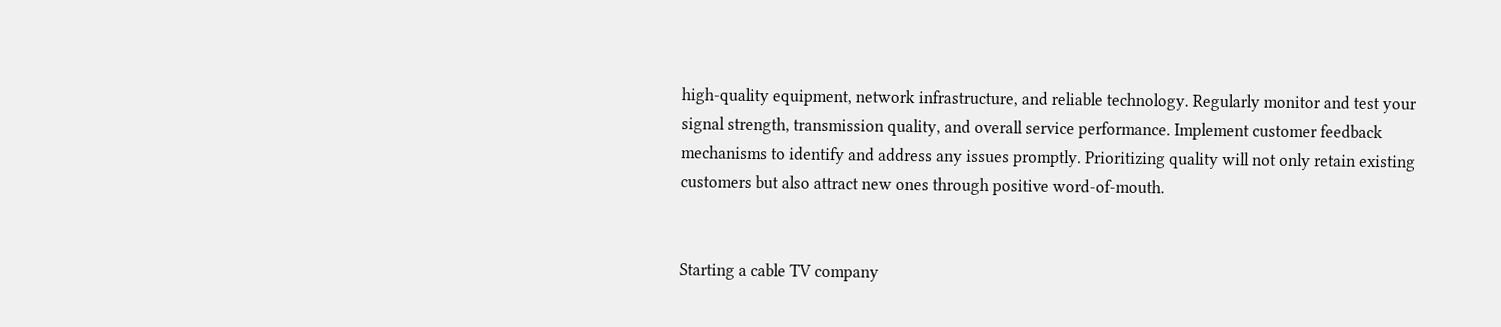high-quality equipment, network infrastructure, and reliable technology. Regularly monitor and test your signal strength, transmission quality, and overall service performance. Implement customer feedback mechanisms to identify and address any issues promptly. Prioritizing quality will not only retain existing customers but also attract new ones through positive word-of-mouth.


Starting a cable TV company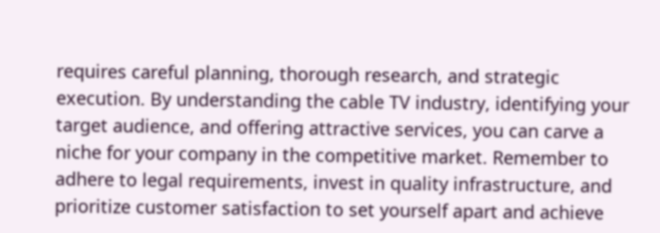requires careful planning, thorough research, and strategic execution. By understanding the cable TV industry, identifying your target audience, and offering attractive services, you can carve a niche for your company in the competitive market. Remember to adhere to legal requirements, invest in quality infrastructure, and prioritize customer satisfaction to set yourself apart and achieve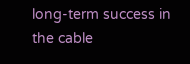long-term success in the cable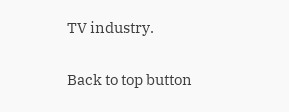TV industry.

Back to top button